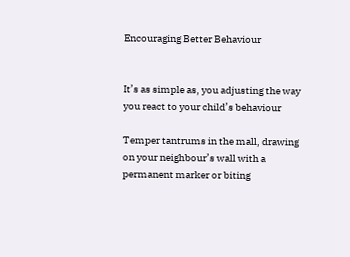Encouraging Better Behaviour


It’s as simple as, you adjusting the way you react to your child’s behaviour

Temper tantrums in the mall, drawing on your neighbour’s wall with a permanent marker or biting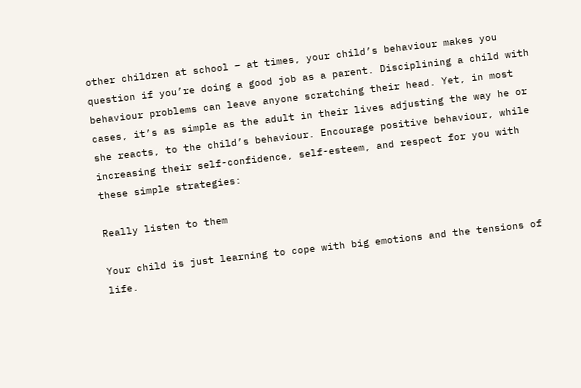other children at school – at times, your child’s behaviour makes you question if you’re doing a good job as a parent. Disciplining a child with behaviour problems can leave anyone scratching their head. Yet, in most cases, it’s as simple as the adult in their lives adjusting the way he or she reacts, to the child’s behaviour. Encourage positive behaviour, while increasing their self-confidence, self-esteem, and respect for you with these simple strategies:

Really listen to them

Your child is just learning to cope with big emotions and the tensions of life.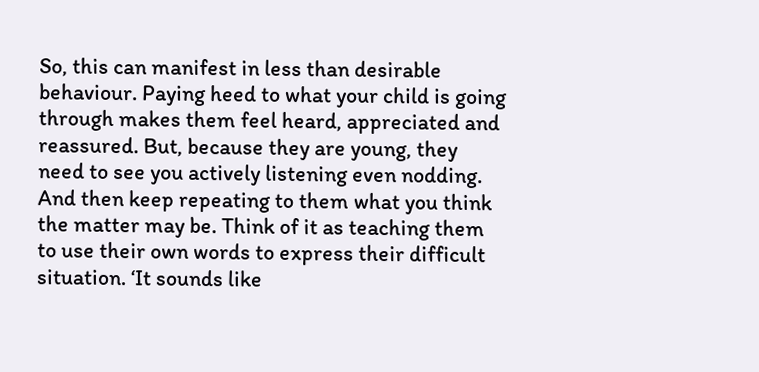So, this can manifest in less than desirable behaviour. Paying heed to what your child is going through makes them feel heard, appreciated and reassured. But, because they are young, they need to see you actively listening even nodding. And then keep repeating to them what you think the matter may be. Think of it as teaching them to use their own words to express their difficult situation. ‘It sounds like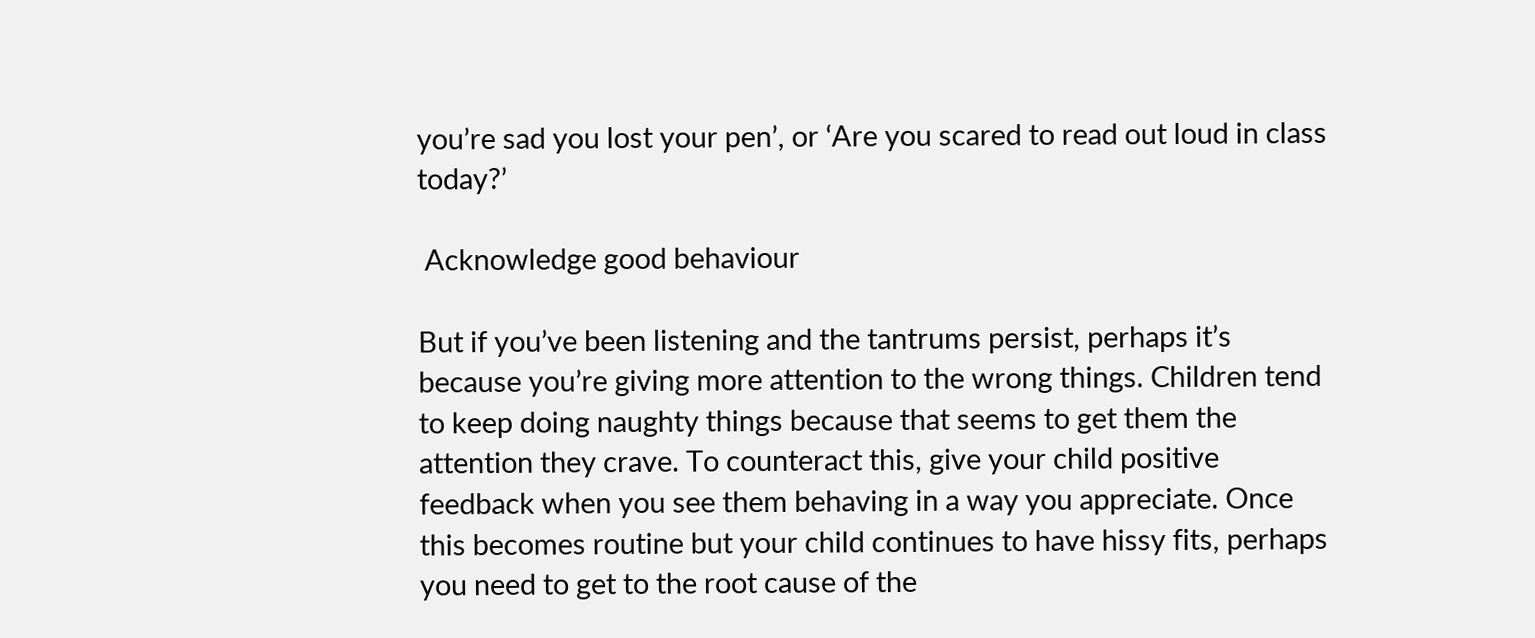you’re sad you lost your pen’, or ‘Are you scared to read out loud in class today?’

 Acknowledge good behaviour

But if you’ve been listening and the tantrums persist, perhaps it’s because you’re giving more attention to the wrong things. Children tend to keep doing naughty things because that seems to get them the attention they crave. To counteract this, give your child positive feedback when you see them behaving in a way you appreciate. Once this becomes routine but your child continues to have hissy fits, perhaps you need to get to the root cause of the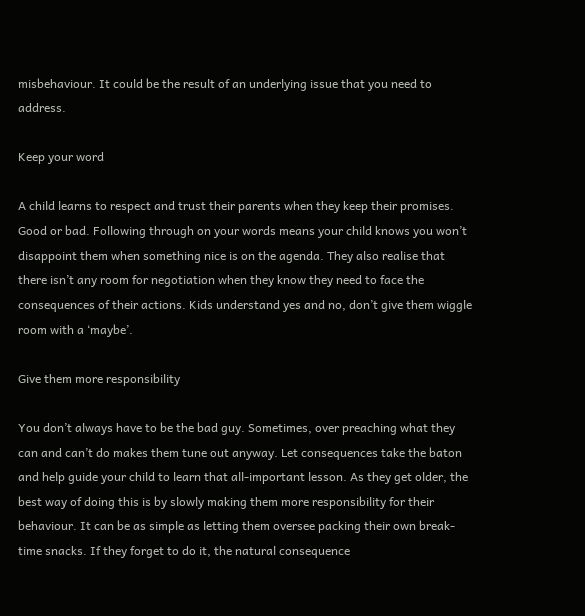misbehaviour. It could be the result of an underlying issue that you need to address.

Keep your word

A child learns to respect and trust their parents when they keep their promises. Good or bad. Following through on your words means your child knows you won’t disappoint them when something nice is on the agenda. They also realise that there isn’t any room for negotiation when they know they need to face the consequences of their actions. Kids understand yes and no, don’t give them wiggle room with a ‘maybe’.

Give them more responsibility

You don’t always have to be the bad guy. Sometimes, over preaching what they can and can’t do makes them tune out anyway. Let consequences take the baton and help guide your child to learn that all-important lesson. As they get older, the best way of doing this is by slowly making them more responsibility for their behaviour. It can be as simple as letting them oversee packing their own break-time snacks. If they forget to do it, the natural consequence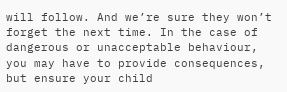will follow. And we’re sure they won’t forget the next time. In the case of dangerous or unacceptable behaviour, you may have to provide consequences, but ensure your child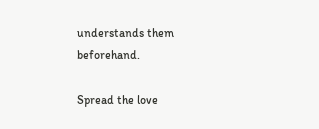understands them beforehand.

Spread the love